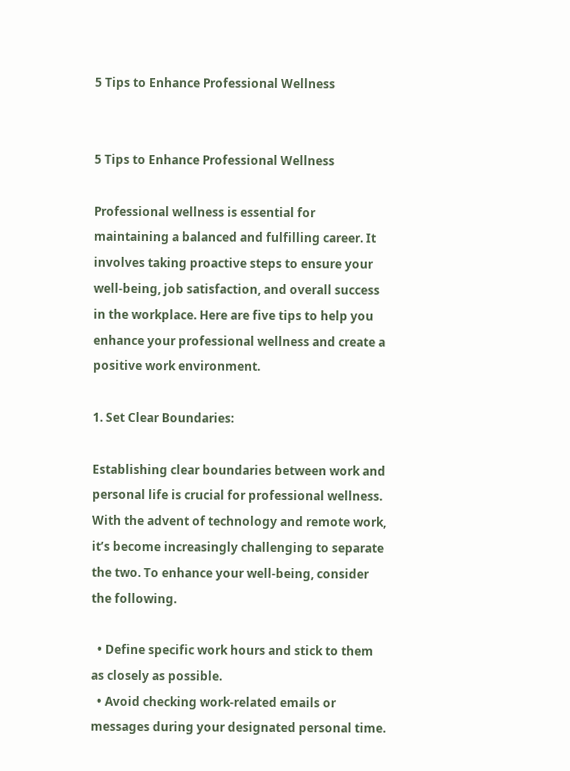5 Tips to Enhance Professional Wellness


5 Tips to Enhance Professional Wellness

Professional wellness is essential for maintaining a balanced and fulfilling career. It involves taking proactive steps to ensure your well-being, job satisfaction, and overall success in the workplace. Here are five tips to help you enhance your professional wellness and create a positive work environment.

1. Set Clear Boundaries:

Establishing clear boundaries between work and personal life is crucial for professional wellness. With the advent of technology and remote work, it’s become increasingly challenging to separate the two. To enhance your well-being, consider the following.

  • Define specific work hours and stick to them as closely as possible.
  • Avoid checking work-related emails or messages during your designated personal time.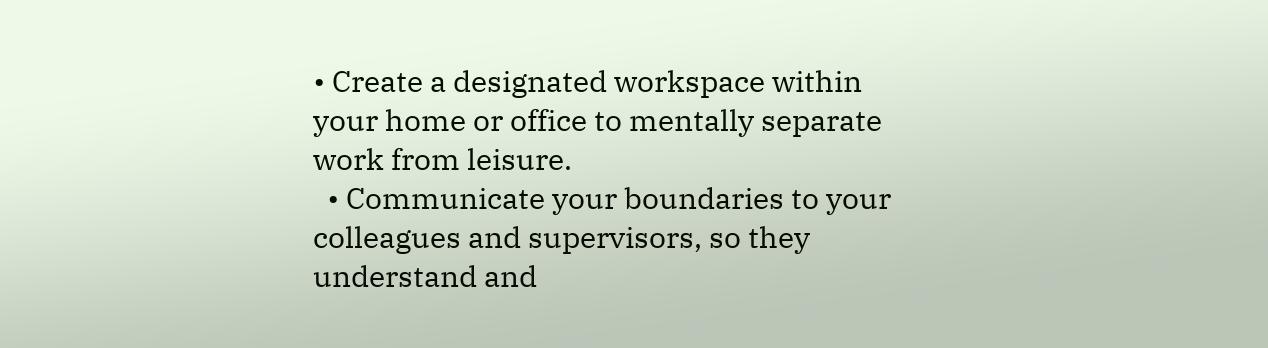• Create a designated workspace within your home or office to mentally separate work from leisure.
  • Communicate your boundaries to your colleagues and supervisors, so they understand and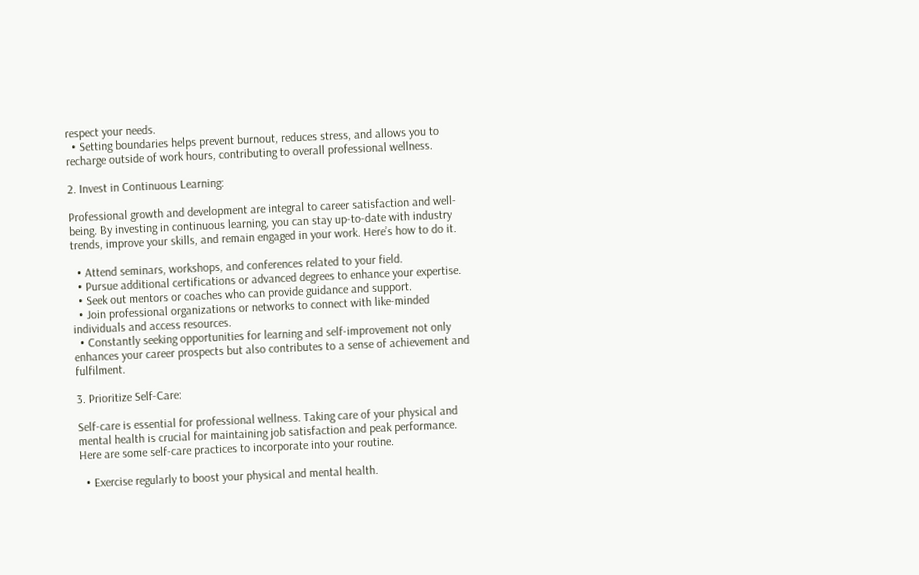respect your needs.
  • Setting boundaries helps prevent burnout, reduces stress, and allows you to recharge outside of work hours, contributing to overall professional wellness.

2. Invest in Continuous Learning:

Professional growth and development are integral to career satisfaction and well-being. By investing in continuous learning, you can stay up-to-date with industry trends, improve your skills, and remain engaged in your work. Here’s how to do it.

  • Attend seminars, workshops, and conferences related to your field.
  • Pursue additional certifications or advanced degrees to enhance your expertise.
  • Seek out mentors or coaches who can provide guidance and support.
  • Join professional organizations or networks to connect with like-minded individuals and access resources.
  • Constantly seeking opportunities for learning and self-improvement not only enhances your career prospects but also contributes to a sense of achievement and fulfilment.

3. Prioritize Self-Care:

Self-care is essential for professional wellness. Taking care of your physical and mental health is crucial for maintaining job satisfaction and peak performance. Here are some self-care practices to incorporate into your routine.

  • Exercise regularly to boost your physical and mental health.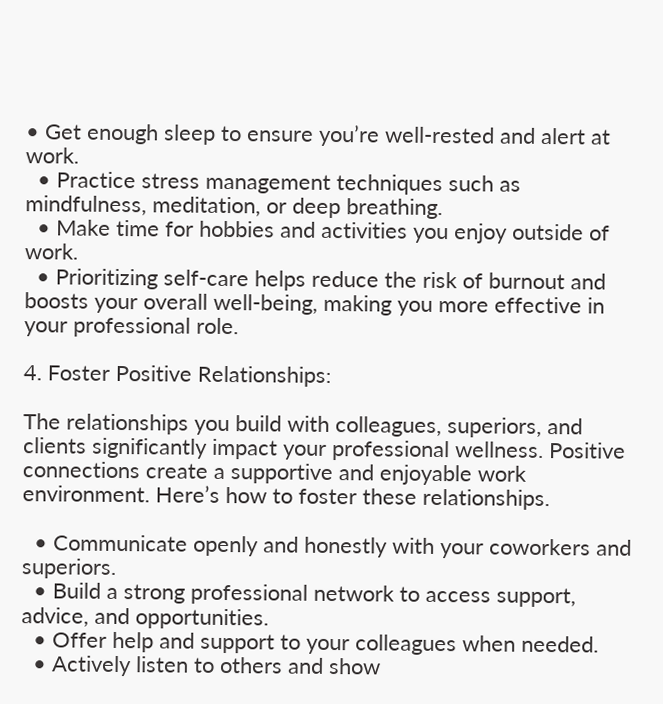• Get enough sleep to ensure you’re well-rested and alert at work.
  • Practice stress management techniques such as mindfulness, meditation, or deep breathing.
  • Make time for hobbies and activities you enjoy outside of work.
  • Prioritizing self-care helps reduce the risk of burnout and boosts your overall well-being, making you more effective in your professional role.

4. Foster Positive Relationships:

The relationships you build with colleagues, superiors, and clients significantly impact your professional wellness. Positive connections create a supportive and enjoyable work environment. Here’s how to foster these relationships.

  • Communicate openly and honestly with your coworkers and superiors.
  • Build a strong professional network to access support, advice, and opportunities.
  • Offer help and support to your colleagues when needed.
  • Actively listen to others and show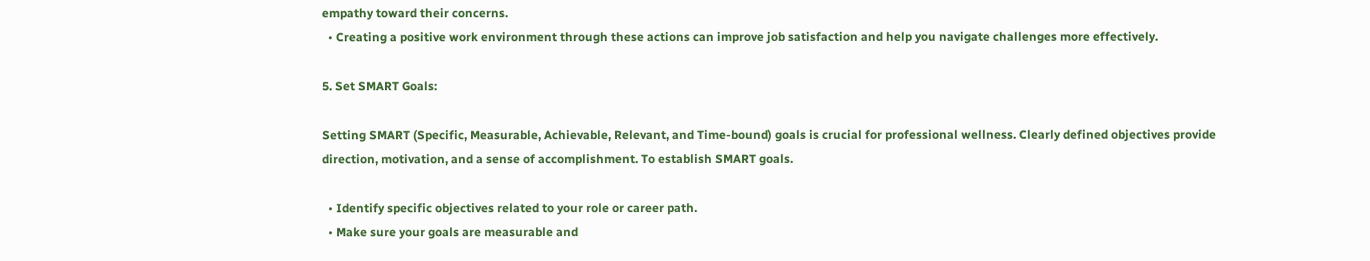empathy toward their concerns.
  • Creating a positive work environment through these actions can improve job satisfaction and help you navigate challenges more effectively.

5. Set SMART Goals:

Setting SMART (Specific, Measurable, Achievable, Relevant, and Time-bound) goals is crucial for professional wellness. Clearly defined objectives provide direction, motivation, and a sense of accomplishment. To establish SMART goals.

  • Identify specific objectives related to your role or career path.
  • Make sure your goals are measurable and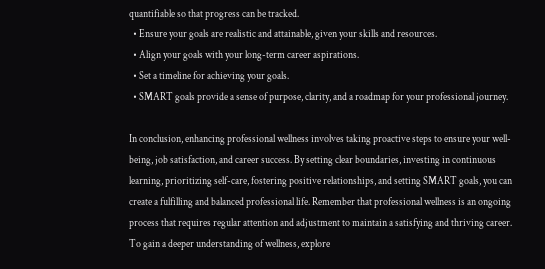quantifiable so that progress can be tracked.
  • Ensure your goals are realistic and attainable, given your skills and resources.
  • Align your goals with your long-term career aspirations.
  • Set a timeline for achieving your goals.
  • SMART goals provide a sense of purpose, clarity, and a roadmap for your professional journey.

In conclusion, enhancing professional wellness involves taking proactive steps to ensure your well-being, job satisfaction, and career success. By setting clear boundaries, investing in continuous learning, prioritizing self-care, fostering positive relationships, and setting SMART goals, you can create a fulfilling and balanced professional life. Remember that professional wellness is an ongoing process that requires regular attention and adjustment to maintain a satisfying and thriving career. To gain a deeper understanding of wellness, explore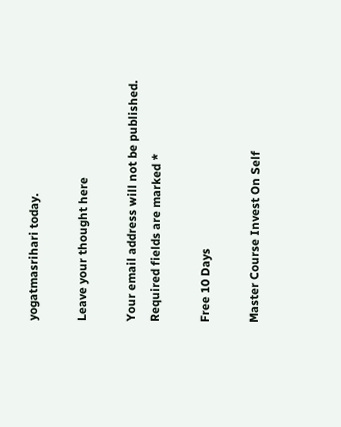yogatmasrihari today.

Leave your thought here

Your email address will not be published. Required fields are marked *

Free 10 Days

Master Course Invest On Self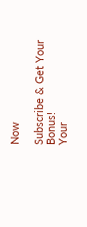Now

Subscribe & Get Your Bonus!
Your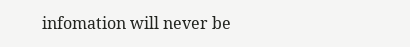infomation will never be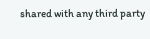shared with any third party